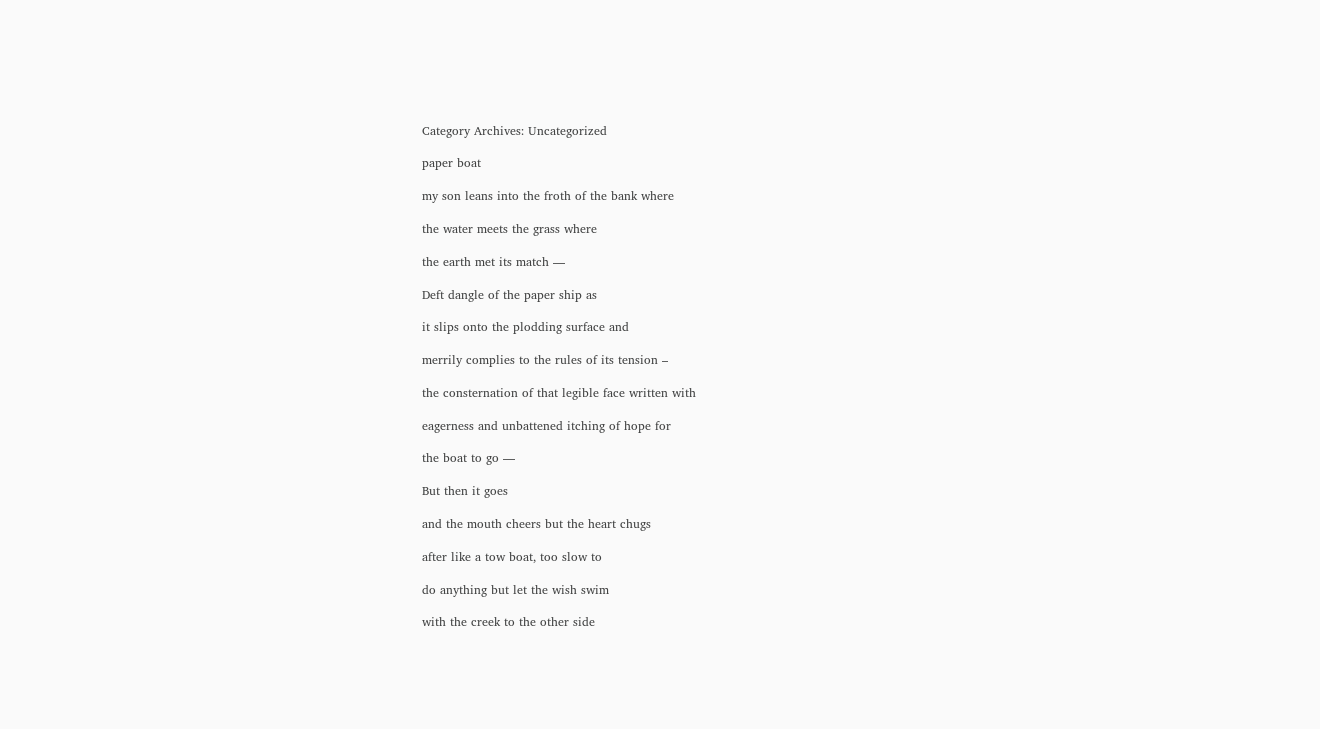Category Archives: Uncategorized

paper boat

my son leans into the froth of the bank where

the water meets the grass where

the earth met its match —

Deft dangle of the paper ship as

it slips onto the plodding surface and

merrily complies to the rules of its tension –

the consternation of that legible face written with

eagerness and unbattened itching of hope for

the boat to go —

But then it goes

and the mouth cheers but the heart chugs

after like a tow boat, too slow to

do anything but let the wish swim

with the creek to the other side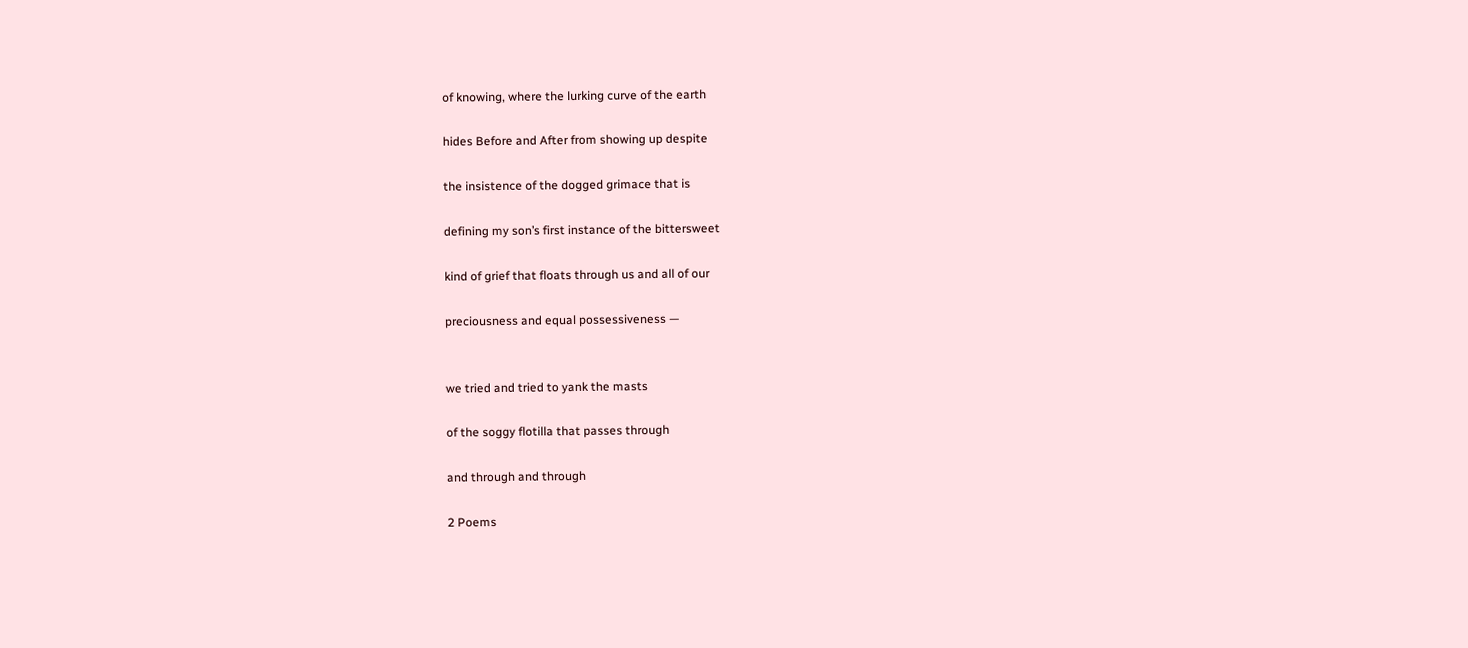of knowing, where the lurking curve of the earth

hides Before and After from showing up despite

the insistence of the dogged grimace that is

defining my son’s first instance of the bittersweet

kind of grief that floats through us and all of our

preciousness and equal possessiveness —


we tried and tried to yank the masts

of the soggy flotilla that passes through

and through and through

2 Poems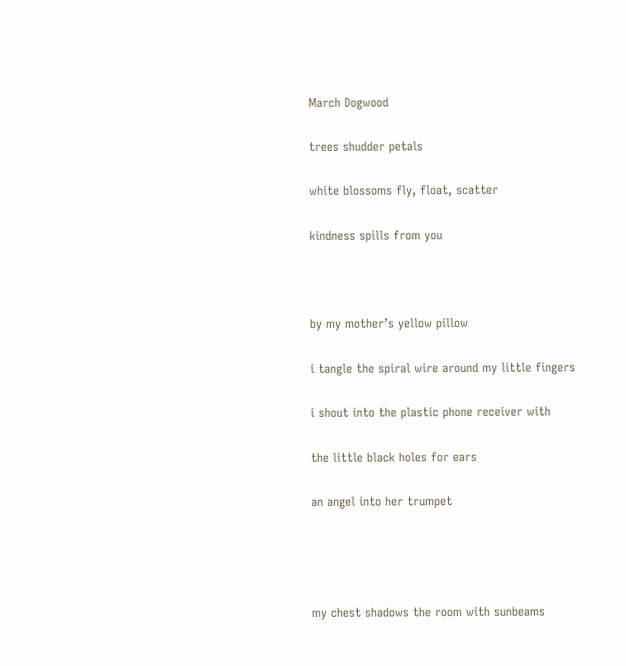March Dogwood

trees shudder petals

white blossoms fly, float, scatter

kindness spills from you



by my mother’s yellow pillow

i tangle the spiral wire around my little fingers

i shout into the plastic phone receiver with

the little black holes for ears

an angel into her trumpet




my chest shadows the room with sunbeams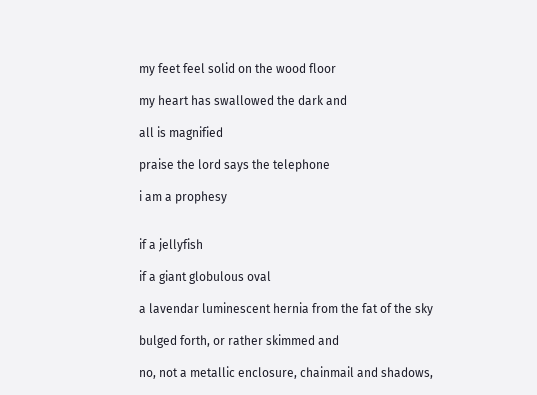my feet feel solid on the wood floor

my heart has swallowed the dark and

all is magnified

praise the lord says the telephone

i am a prophesy


if a jellyfish

if a giant globulous oval

a lavendar luminescent hernia from the fat of the sky

bulged forth, or rather skimmed and

no, not a metallic enclosure, chainmail and shadows,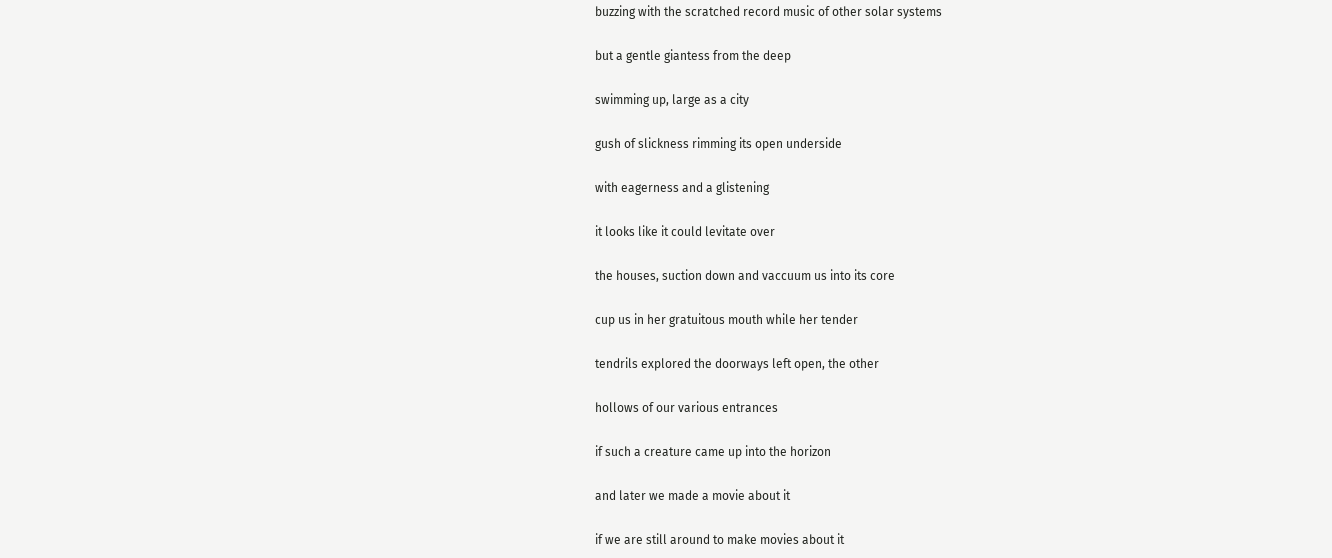buzzing with the scratched record music of other solar systems

but a gentle giantess from the deep

swimming up, large as a city

gush of slickness rimming its open underside

with eagerness and a glistening

it looks like it could levitate over

the houses, suction down and vaccuum us into its core

cup us in her gratuitous mouth while her tender

tendrils explored the doorways left open, the other

hollows of our various entrances

if such a creature came up into the horizon

and later we made a movie about it

if we are still around to make movies about it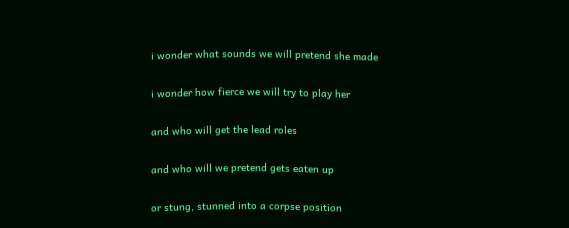i wonder what sounds we will pretend she made

i wonder how fierce we will try to play her

and who will get the lead roles

and who will we pretend gets eaten up

or stung, stunned into a corpse position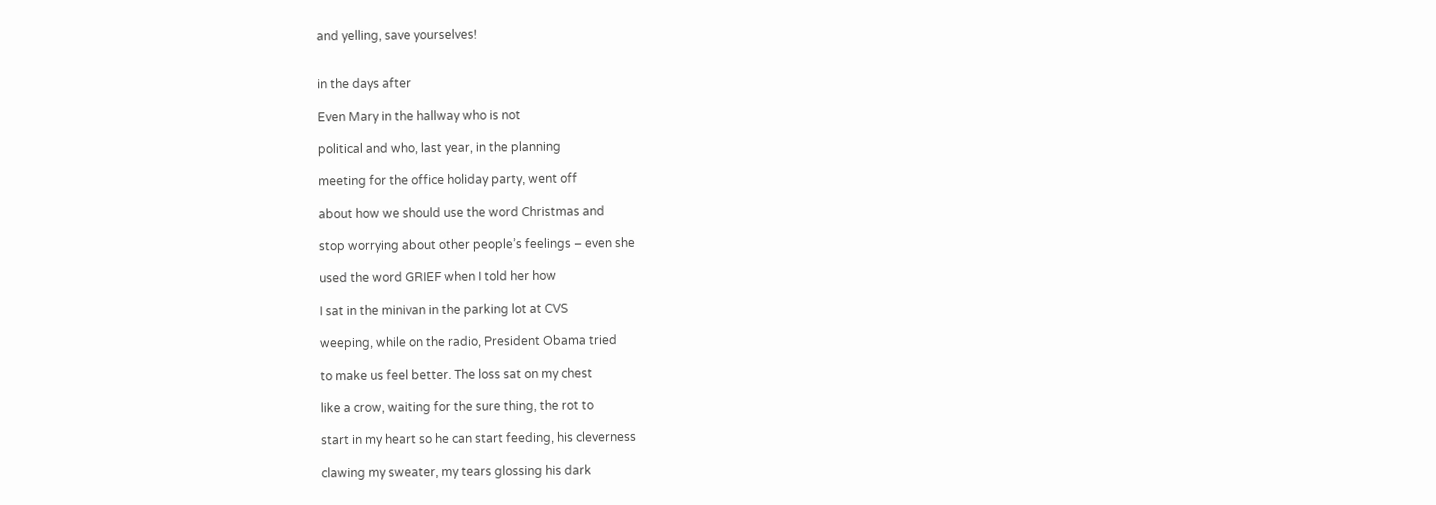and yelling, save yourselves!


in the days after

Even Mary in the hallway who is not

political and who, last year, in the planning

meeting for the office holiday party, went off

about how we should use the word Christmas and

stop worrying about other people’s feelings – even she

used the word GRIEF when I told her how

I sat in the minivan in the parking lot at CVS

weeping, while on the radio, President Obama tried

to make us feel better. The loss sat on my chest

like a crow, waiting for the sure thing, the rot to

start in my heart so he can start feeding, his cleverness

clawing my sweater, my tears glossing his dark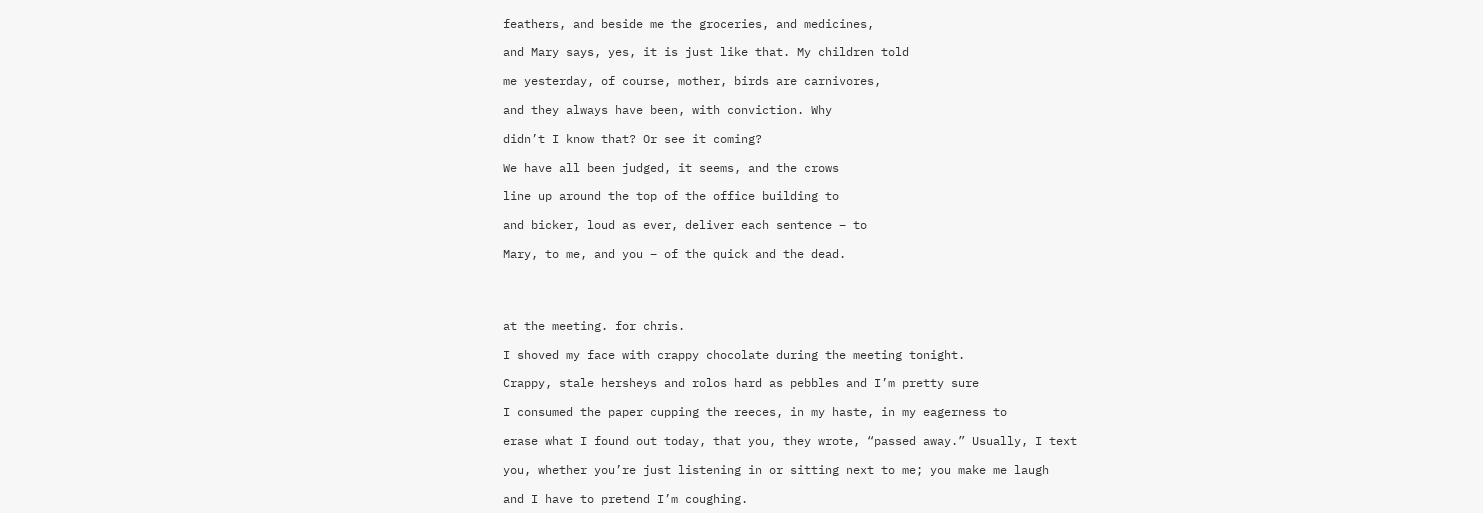feathers, and beside me the groceries, and medicines,

and Mary says, yes, it is just like that. My children told

me yesterday, of course, mother, birds are carnivores,

and they always have been, with conviction. Why

didn’t I know that? Or see it coming?

We have all been judged, it seems, and the crows

line up around the top of the office building to

and bicker, loud as ever, deliver each sentence – to

Mary, to me, and you – of the quick and the dead.




at the meeting. for chris.

I shoved my face with crappy chocolate during the meeting tonight.

Crappy, stale hersheys and rolos hard as pebbles and I’m pretty sure

I consumed the paper cupping the reeces, in my haste, in my eagerness to

erase what I found out today, that you, they wrote, “passed away.” Usually, I text

you, whether you’re just listening in or sitting next to me; you make me laugh

and I have to pretend I’m coughing.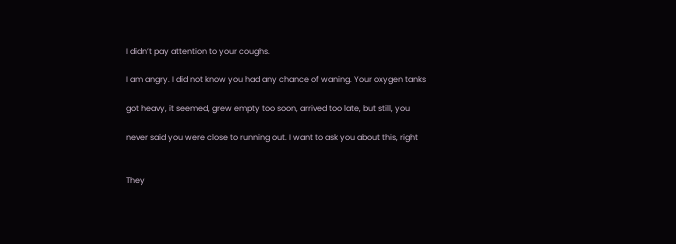I didn’t pay attention to your coughs.

I am angry. I did not know you had any chance of waning. Your oxygen tanks

got heavy, it seemed, grew empty too soon, arrived too late, but still, you

never said you were close to running out. I want to ask you about this, right


They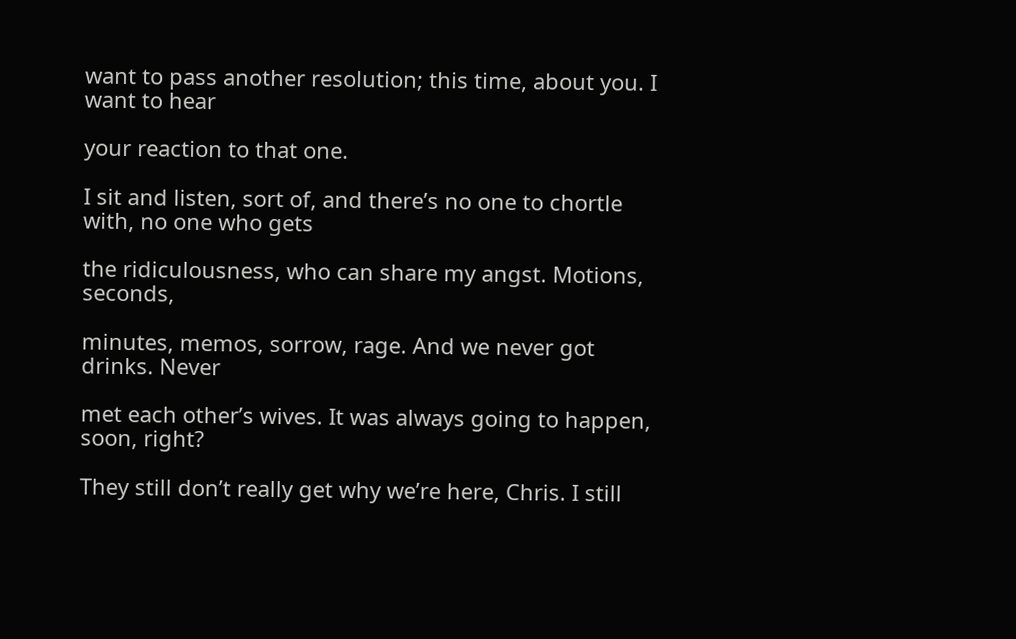want to pass another resolution; this time, about you. I want to hear

your reaction to that one.

I sit and listen, sort of, and there’s no one to chortle with, no one who gets

the ridiculousness, who can share my angst. Motions, seconds,

minutes, memos, sorrow, rage. And we never got drinks. Never

met each other’s wives. It was always going to happen, soon, right?

They still don’t really get why we’re here, Chris. I still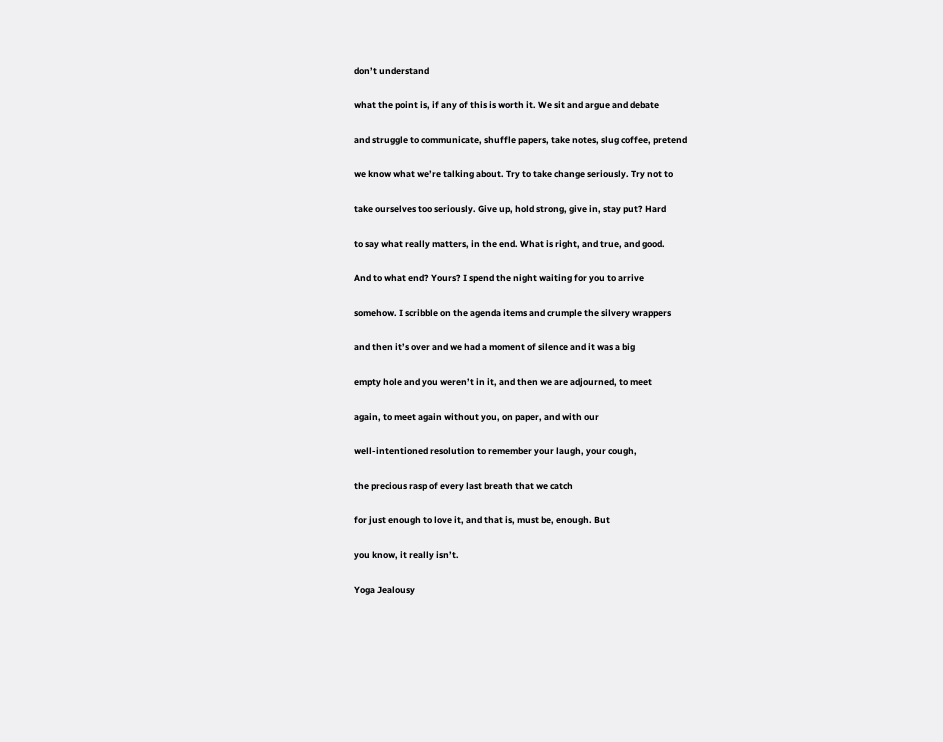don’t understand

what the point is, if any of this is worth it. We sit and argue and debate

and struggle to communicate, shuffle papers, take notes, slug coffee, pretend

we know what we’re talking about. Try to take change seriously. Try not to

take ourselves too seriously. Give up, hold strong, give in, stay put? Hard

to say what really matters, in the end. What is right, and true, and good.

And to what end? Yours? I spend the night waiting for you to arrive

somehow. I scribble on the agenda items and crumple the silvery wrappers

and then it’s over and we had a moment of silence and it was a big

empty hole and you weren’t in it, and then we are adjourned, to meet

again, to meet again without you, on paper, and with our

well-intentioned resolution to remember your laugh, your cough,

the precious rasp of every last breath that we catch

for just enough to love it, and that is, must be, enough. But

you know, it really isn’t.

Yoga Jealousy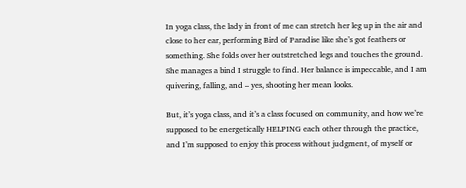In yoga class, the lady in front of me can stretch her leg up in the air and close to her ear, performing Bird of Paradise like she’s got feathers or something. She folds over her outstretched legs and touches the ground. She manages a bind I struggle to find. Her balance is impeccable, and I am quivering, falling, and – yes, shooting her mean looks.

But, it’s yoga class, and it’s a class focused on community, and how we’re supposed to be energetically HELPING each other through the practice, and I’m supposed to enjoy this process without judgment, of myself or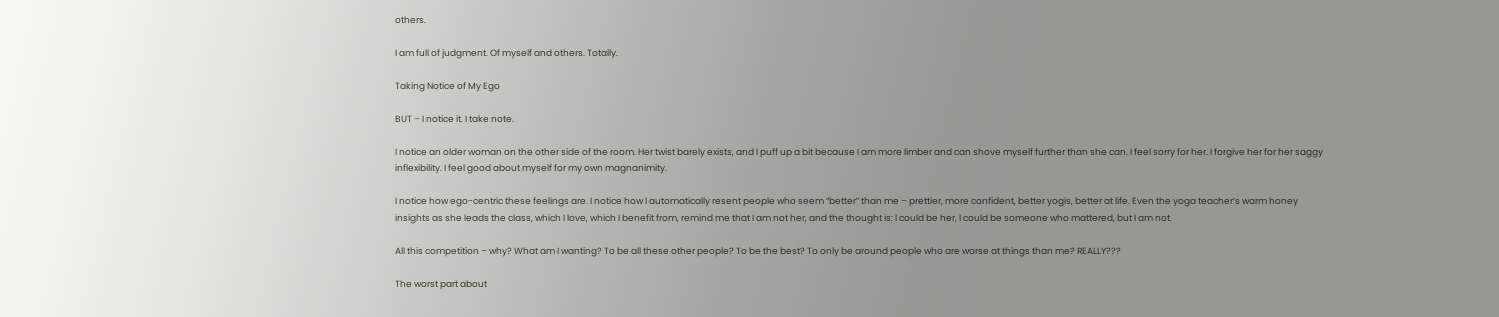others.

I am full of judgment. Of myself and others. Totally.

Taking Notice of My Ego

BUT – I notice it. I take note.

I notice an older woman on the other side of the room. Her twist barely exists, and I puff up a bit because I am more limber and can shove myself further than she can. I feel sorry for her. I forgive her for her saggy inflexibility. I feel good about myself for my own magnanimity.

I notice how ego-centric these feelings are. I notice how I automatically resent people who seem “better” than me – prettier, more confident, better yogis, better at life. Even the yoga teacher’s warm honey insights as she leads the class, which I love, which I benefit from, remind me that I am not her, and the thought is: I could be her, I could be someone who mattered, but I am not.

All this competition – why? What am I wanting? To be all these other people? To be the best? To only be around people who are worse at things than me? REALLY???

The worst part about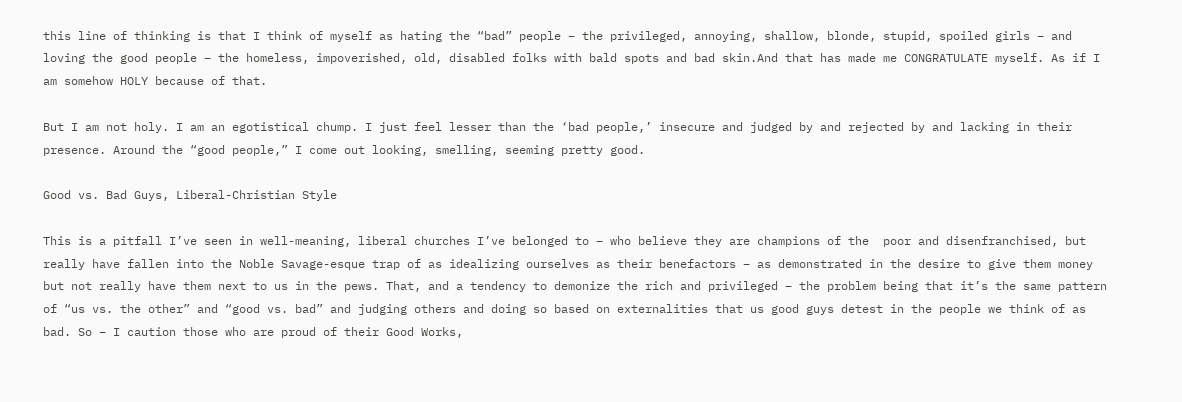this line of thinking is that I think of myself as hating the “bad” people – the privileged, annoying, shallow, blonde, stupid, spoiled girls – and loving the good people – the homeless, impoverished, old, disabled folks with bald spots and bad skin.And that has made me CONGRATULATE myself. As if I am somehow HOLY because of that.

But I am not holy. I am an egotistical chump. I just feel lesser than the ‘bad people,’ insecure and judged by and rejected by and lacking in their presence. Around the “good people,” I come out looking, smelling, seeming pretty good.

Good vs. Bad Guys, Liberal-Christian Style

This is a pitfall I’ve seen in well-meaning, liberal churches I’ve belonged to – who believe they are champions of the  poor and disenfranchised, but really have fallen into the Noble Savage-esque trap of as idealizing ourselves as their benefactors – as demonstrated in the desire to give them money but not really have them next to us in the pews. That, and a tendency to demonize the rich and privileged – the problem being that it’s the same pattern of “us vs. the other” and “good vs. bad” and judging others and doing so based on externalities that us good guys detest in the people we think of as bad. So – I caution those who are proud of their Good Works,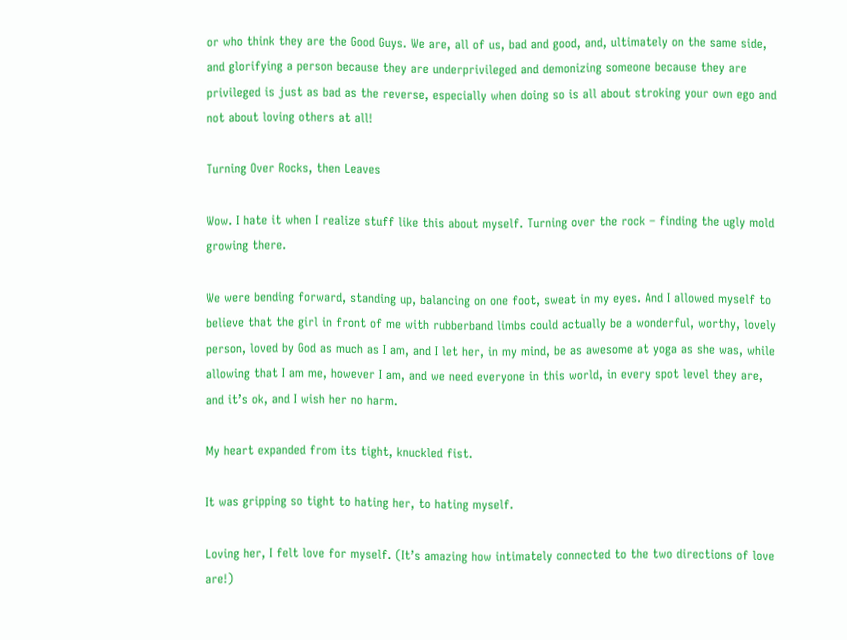or who think they are the Good Guys. We are, all of us, bad and good, and, ultimately on the same side, and glorifying a person because they are underprivileged and demonizing someone because they are privileged is just as bad as the reverse, especially when doing so is all about stroking your own ego and not about loving others at all!

Turning Over Rocks, then Leaves

Wow. I hate it when I realize stuff like this about myself. Turning over the rock – finding the ugly mold growing there.

We were bending forward, standing up, balancing on one foot, sweat in my eyes. And I allowed myself to believe that the girl in front of me with rubberband limbs could actually be a wonderful, worthy, lovely person, loved by God as much as I am, and I let her, in my mind, be as awesome at yoga as she was, while allowing that I am me, however I am, and we need everyone in this world, in every spot level they are, and it’s ok, and I wish her no harm.

My heart expanded from its tight, knuckled fist.

It was gripping so tight to hating her, to hating myself.

Loving her, I felt love for myself. (It’s amazing how intimately connected to the two directions of love are!)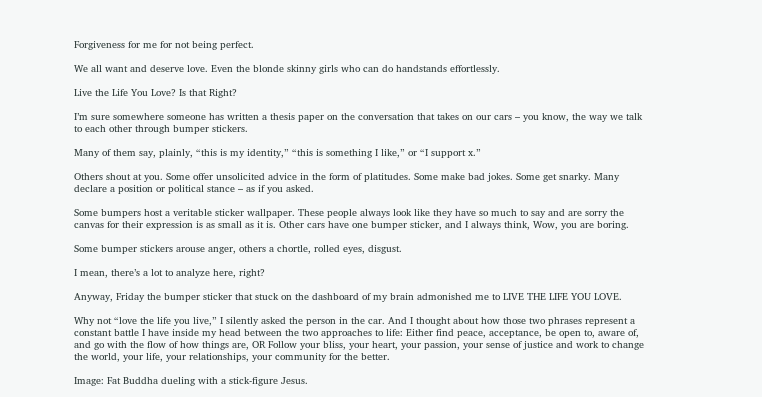Forgiveness for me for not being perfect.

We all want and deserve love. Even the blonde skinny girls who can do handstands effortlessly.

Live the Life You Love? Is that Right?

I’m sure somewhere someone has written a thesis paper on the conversation that takes on our cars – you know, the way we talk to each other through bumper stickers.

Many of them say, plainly, “this is my identity,” “this is something I like,” or “I support x.”

Others shout at you. Some offer unsolicited advice in the form of platitudes. Some make bad jokes. Some get snarky. Many declare a position or political stance – as if you asked.

Some bumpers host a veritable sticker wallpaper. These people always look like they have so much to say and are sorry the canvas for their expression is as small as it is. Other cars have one bumper sticker, and I always think, Wow, you are boring.

Some bumper stickers arouse anger, others a chortle, rolled eyes, disgust.

I mean, there’s a lot to analyze here, right?

Anyway, Friday the bumper sticker that stuck on the dashboard of my brain admonished me to LIVE THE LIFE YOU LOVE.

Why not “love the life you live,” I silently asked the person in the car. And I thought about how those two phrases represent a constant battle I have inside my head between the two approaches to life: Either find peace, acceptance, be open to, aware of, and go with the flow of how things are, OR Follow your bliss, your heart, your passion, your sense of justice and work to change the world, your life, your relationships, your community for the better.

Image: Fat Buddha dueling with a stick-figure Jesus.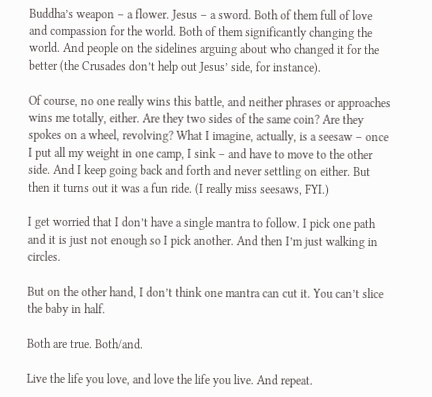Buddha’s weapon – a flower. Jesus – a sword. Both of them full of love and compassion for the world. Both of them significantly changing the world. And people on the sidelines arguing about who changed it for the better (the Crusades don’t help out Jesus’ side, for instance).

Of course, no one really wins this battle, and neither phrases or approaches wins me totally, either. Are they two sides of the same coin? Are they spokes on a wheel, revolving? What I imagine, actually, is a seesaw – once I put all my weight in one camp, I sink – and have to move to the other side. And I keep going back and forth and never settling on either. But then it turns out it was a fun ride. (I really miss seesaws, FYI.)

I get worried that I don’t have a single mantra to follow. I pick one path and it is just not enough so I pick another. And then I’m just walking in circles.

But on the other hand, I don’t think one mantra can cut it. You can’t slice the baby in half.

Both are true. Both/and.

Live the life you love, and love the life you live. And repeat.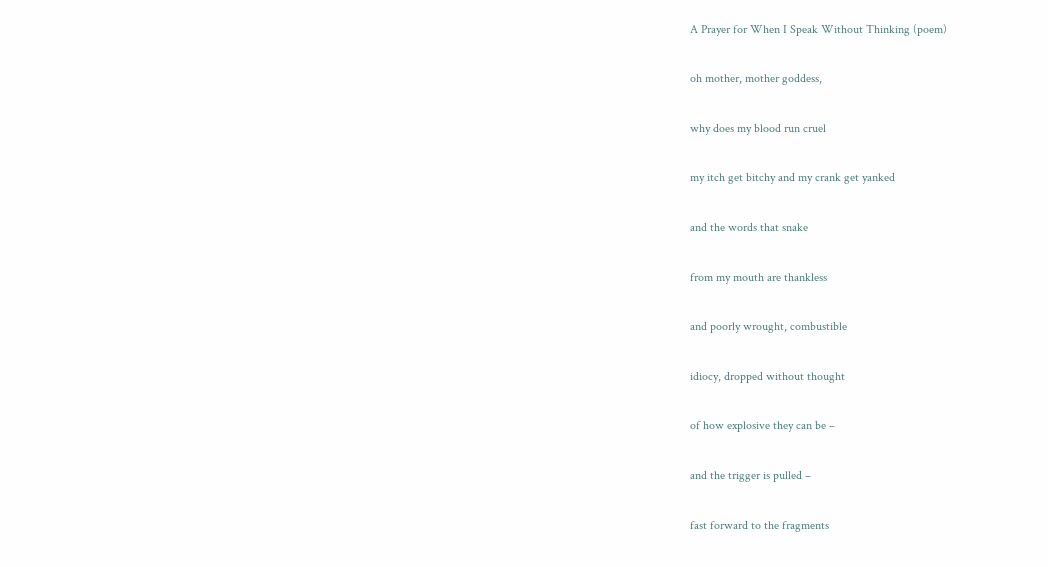A Prayer for When I Speak Without Thinking (poem)

oh mother, mother goddess,

why does my blood run cruel

my itch get bitchy and my crank get yanked

and the words that snake

from my mouth are thankless

and poorly wrought, combustible

idiocy, dropped without thought

of how explosive they can be –

and the trigger is pulled –

fast forward to the fragments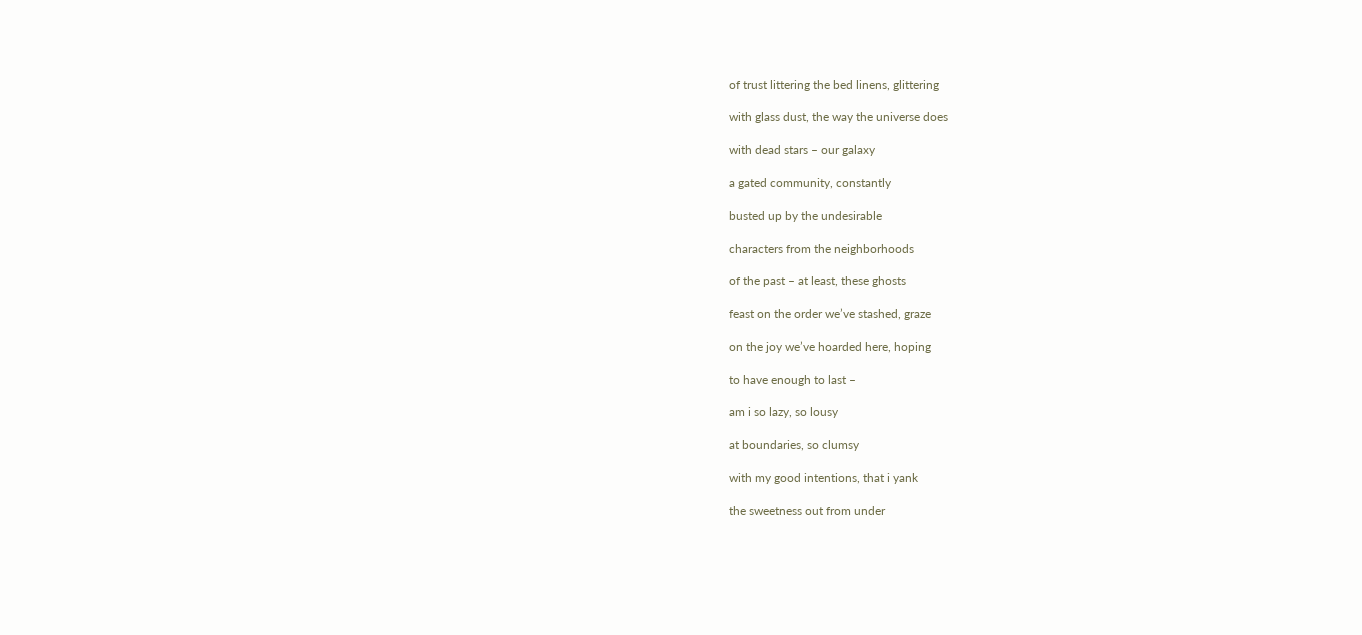of trust littering the bed linens, glittering

with glass dust, the way the universe does

with dead stars – our galaxy

a gated community, constantly

busted up by the undesirable

characters from the neighborhoods

of the past – at least, these ghosts

feast on the order we’ve stashed, graze

on the joy we’ve hoarded here, hoping

to have enough to last –

am i so lazy, so lousy

at boundaries, so clumsy

with my good intentions, that i yank

the sweetness out from under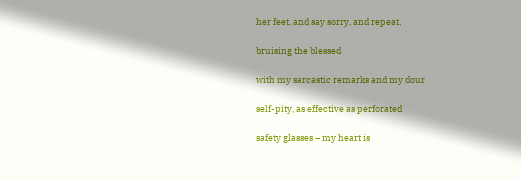her feet, and say sorry, and repeat,

bruising the blessed

with my sarcastic remarks and my dour

self-pity, as effective as perforated

safety glasses – my heart is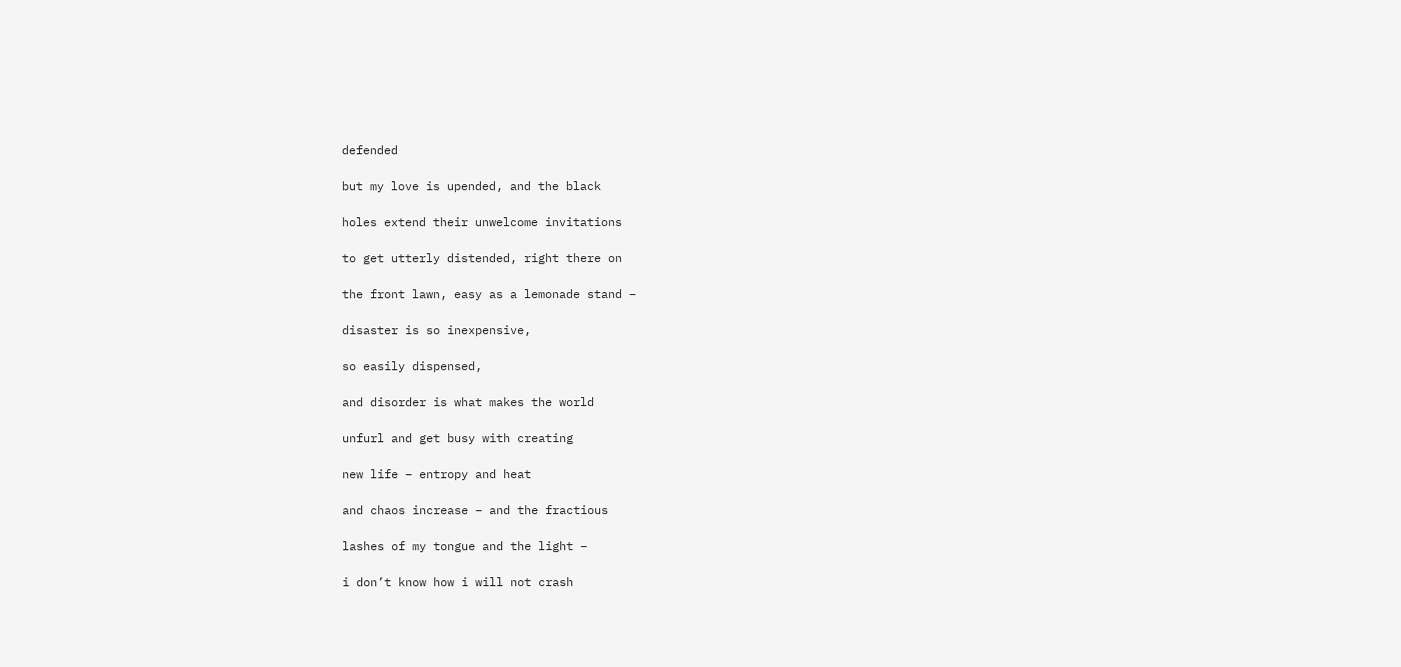defended

but my love is upended, and the black

holes extend their unwelcome invitations

to get utterly distended, right there on

the front lawn, easy as a lemonade stand –

disaster is so inexpensive,

so easily dispensed,

and disorder is what makes the world

unfurl and get busy with creating

new life – entropy and heat

and chaos increase – and the fractious

lashes of my tongue and the light –

i don’t know how i will not crash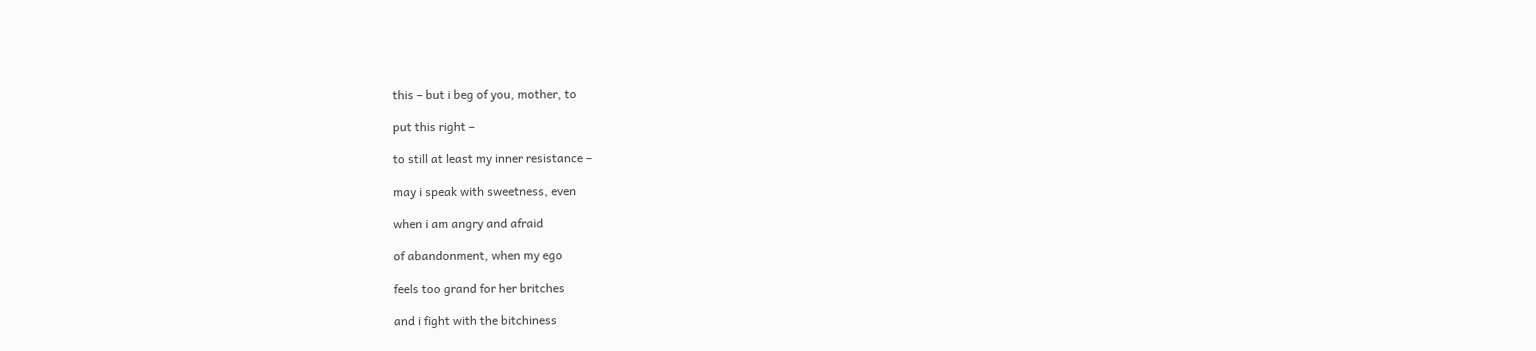this – but i beg of you, mother, to

put this right –

to still at least my inner resistance –

may i speak with sweetness, even

when i am angry and afraid

of abandonment, when my ego

feels too grand for her britches

and i fight with the bitchiness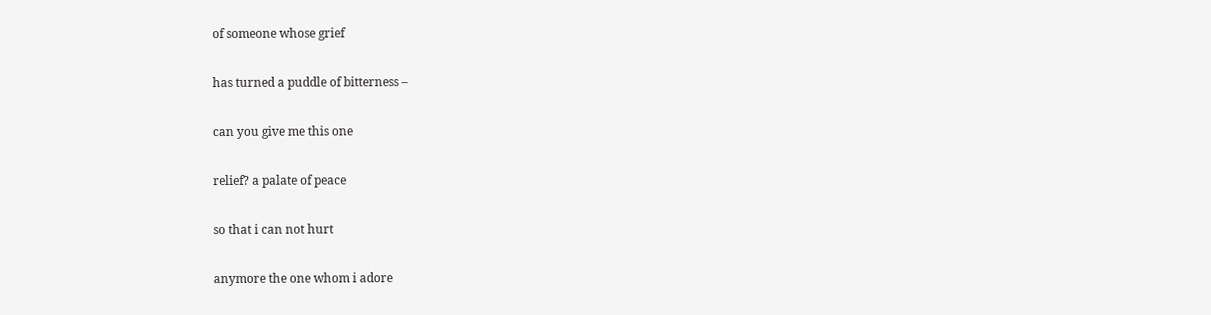of someone whose grief

has turned a puddle of bitterness –

can you give me this one

relief? a palate of peace

so that i can not hurt

anymore the one whom i adore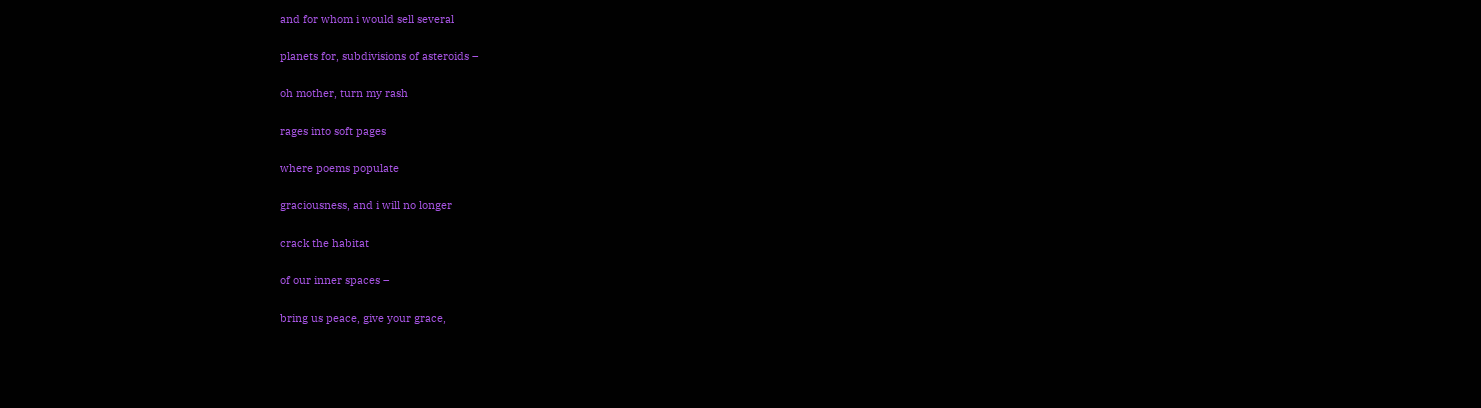and for whom i would sell several

planets for, subdivisions of asteroids –

oh mother, turn my rash

rages into soft pages

where poems populate

graciousness, and i will no longer

crack the habitat

of our inner spaces –

bring us peace, give your grace,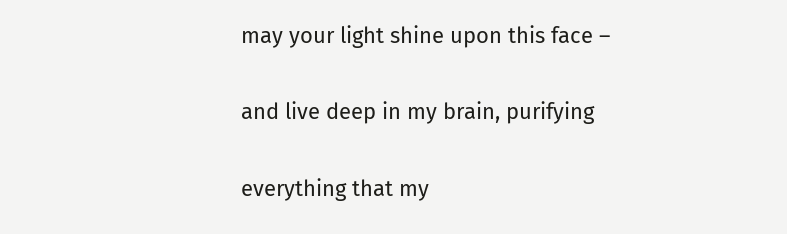may your light shine upon this face –

and live deep in my brain, purifying

everything that my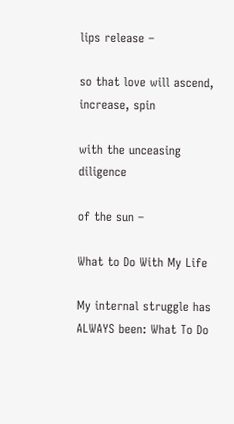lips release –

so that love will ascend, increase, spin

with the unceasing diligence

of the sun –

What to Do With My Life

My internal struggle has ALWAYS been: What To Do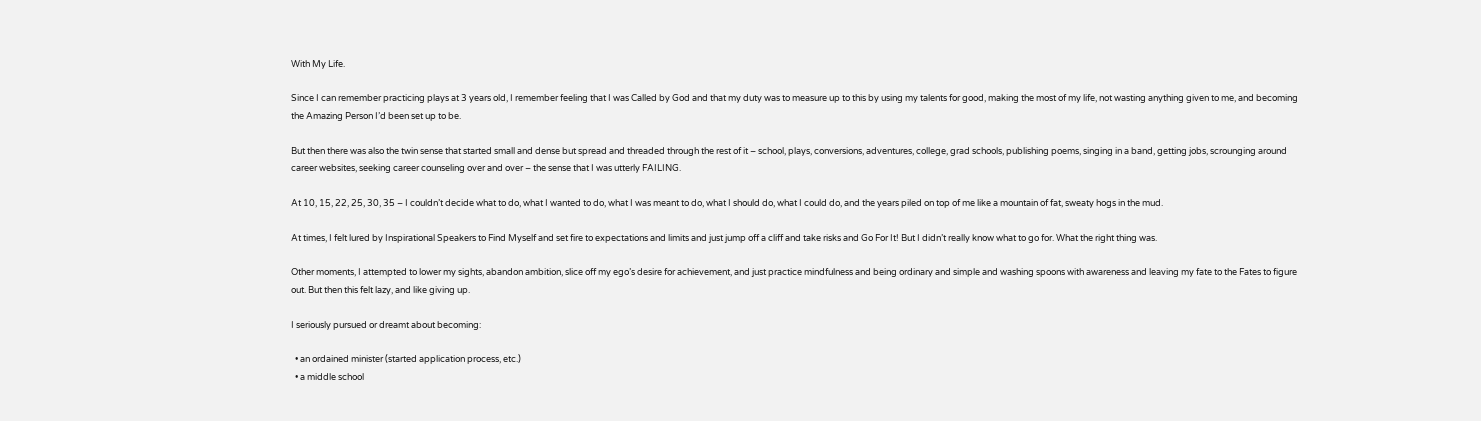With My Life.

Since I can remember practicing plays at 3 years old, I remember feeling that I was Called by God and that my duty was to measure up to this by using my talents for good, making the most of my life, not wasting anything given to me, and becoming the Amazing Person I’d been set up to be.

But then there was also the twin sense that started small and dense but spread and threaded through the rest of it – school, plays, conversions, adventures, college, grad schools, publishing poems, singing in a band, getting jobs, scrounging around career websites, seeking career counseling over and over – the sense that I was utterly FAILING.

At 10, 15, 22, 25, 30, 35 – I couldn’t decide what to do, what I wanted to do, what I was meant to do, what I should do, what I could do, and the years piled on top of me like a mountain of fat, sweaty hogs in the mud.

At times, I felt lured by Inspirational Speakers to Find Myself and set fire to expectations and limits and just jump off a cliff and take risks and Go For It! But I didn’t really know what to go for. What the right thing was.

Other moments, I attempted to lower my sights, abandon ambition, slice off my ego’s desire for achievement, and just practice mindfulness and being ordinary and simple and washing spoons with awareness and leaving my fate to the Fates to figure out. But then this felt lazy, and like giving up.

I seriously pursued or dreamt about becoming:

  • an ordained minister (started application process, etc.)
  • a middle school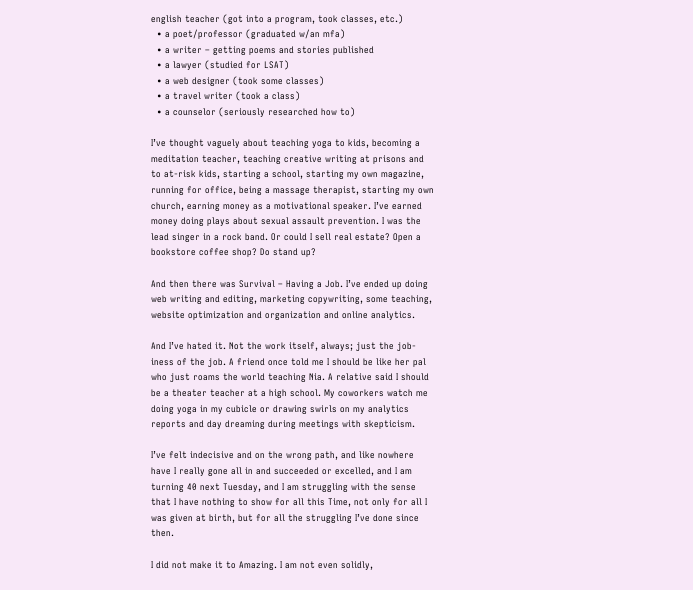english teacher (got into a program, took classes, etc.)
  • a poet/professor (graduated w/an mfa)
  • a writer – getting poems and stories published
  • a lawyer (studied for LSAT)
  • a web designer (took some classes)
  • a travel writer (took a class)
  • a counselor (seriously researched how to)

I’ve thought vaguely about teaching yoga to kids, becoming a meditation teacher, teaching creative writing at prisons and to at-risk kids, starting a school, starting my own magazine, running for office, being a massage therapist, starting my own church, earning money as a motivational speaker. I’ve earned money doing plays about sexual assault prevention. I was the lead singer in a rock band. Or could I sell real estate? Open a bookstore coffee shop? Do stand up?

And then there was Survival – Having a Job. I’ve ended up doing web writing and editing, marketing copywriting, some teaching, website optimization and organization and online analytics.

And I’ve hated it. Not the work itself, always; just the job-iness of the job. A friend once told me I should be like her pal who just roams the world teaching Nia. A relative said I should be a theater teacher at a high school. My coworkers watch me doing yoga in my cubicle or drawing swirls on my analytics reports and day dreaming during meetings with skepticism.

I’ve felt indecisive and on the wrong path, and like nowhere have I really gone all in and succeeded or excelled, and I am turning 40 next Tuesday, and I am struggling with the sense that I have nothing to show for all this Time, not only for all I was given at birth, but for all the struggling I’ve done since then.

I did not make it to Amazing. I am not even solidly,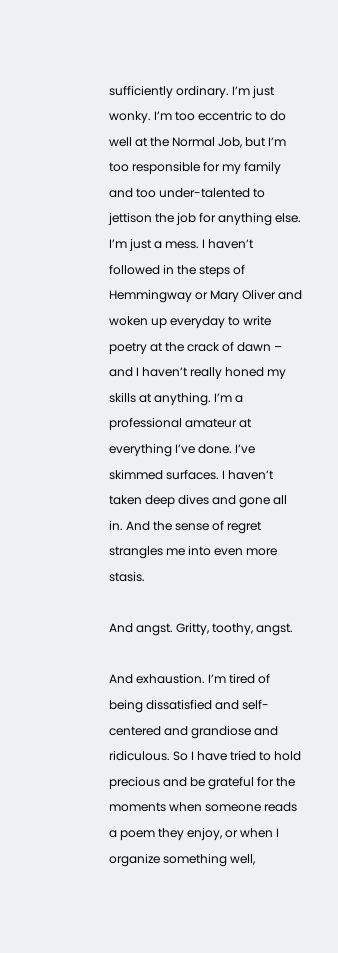sufficiently ordinary. I’m just wonky. I’m too eccentric to do well at the Normal Job, but I’m too responsible for my family and too under-talented to jettison the job for anything else. I’m just a mess. I haven’t followed in the steps of Hemmingway or Mary Oliver and woken up everyday to write poetry at the crack of dawn – and I haven’t really honed my skills at anything. I’m a professional amateur at everything I’ve done. I’ve skimmed surfaces. I haven’t taken deep dives and gone all in. And the sense of regret strangles me into even more stasis.

And angst. Gritty, toothy, angst.

And exhaustion. I’m tired of being dissatisfied and self-centered and grandiose and ridiculous. So I have tried to hold precious and be grateful for the moments when someone reads a poem they enjoy, or when I organize something well,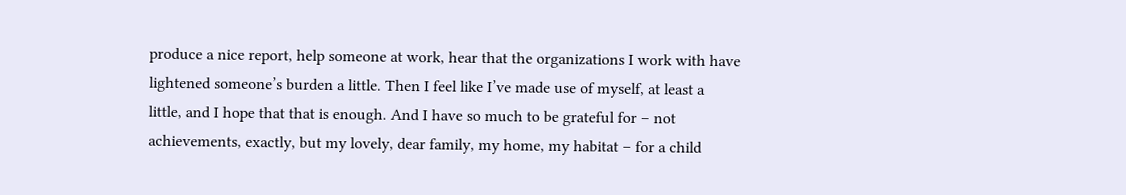produce a nice report, help someone at work, hear that the organizations I work with have lightened someone’s burden a little. Then I feel like I’ve made use of myself, at least a little, and I hope that that is enough. And I have so much to be grateful for – not achievements, exactly, but my lovely, dear family, my home, my habitat – for a child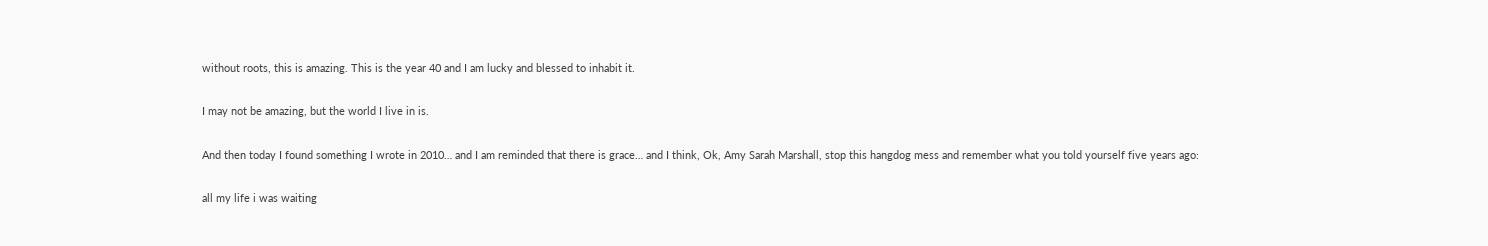without roots, this is amazing. This is the year 40 and I am lucky and blessed to inhabit it.

I may not be amazing, but the world I live in is.

And then today I found something I wrote in 2010… and I am reminded that there is grace… and I think, Ok, Amy Sarah Marshall, stop this hangdog mess and remember what you told yourself five years ago:

all my life i was waiting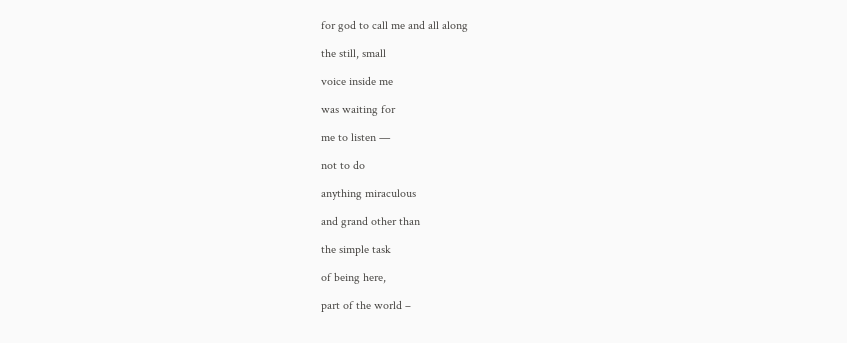for god to call me and all along

the still, small

voice inside me

was waiting for

me to listen —

not to do

anything miraculous

and grand other than

the simple task

of being here,

part of the world –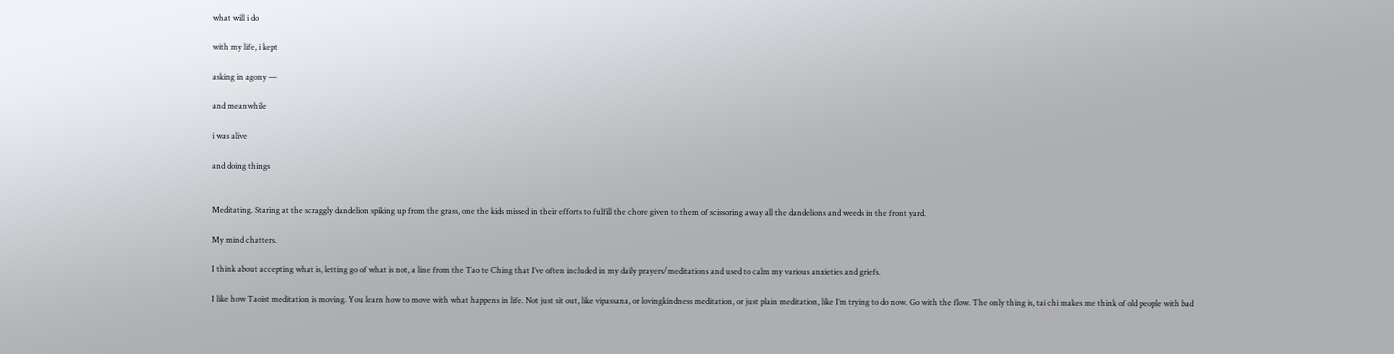what will i do

with my life, i kept

asking in agony —

and meanwhile

i was alive

and doing things


Meditating. Staring at the scraggly dandelion spiking up from the grass, one the kids missed in their efforts to fulfill the chore given to them of scissoring away all the dandelions and weeds in the front yard.

My mind chatters.

I think about accepting what is, letting go of what is not, a line from the Tao te Ching that I’ve often included in my daily prayers/meditations and used to calm my various anxieties and griefs.

I like how Taoist meditation is moving. You learn how to move with what happens in life. Not just sit out, like vipassana, or lovingkindness meditation, or just plain meditation, like I’m trying to do now. Go with the flow. The only thing is, tai chi makes me think of old people with bad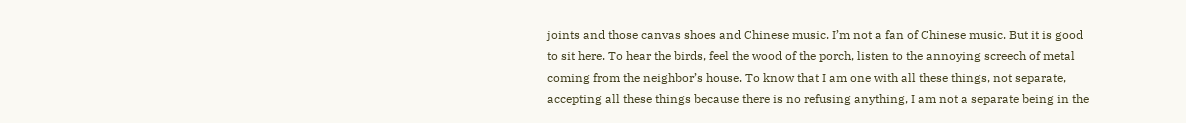joints and those canvas shoes and Chinese music. I’m not a fan of Chinese music. But it is good to sit here. To hear the birds, feel the wood of the porch, listen to the annoying screech of metal coming from the neighbor’s house. To know that I am one with all these things, not separate, accepting all these things because there is no refusing anything, I am not a separate being in the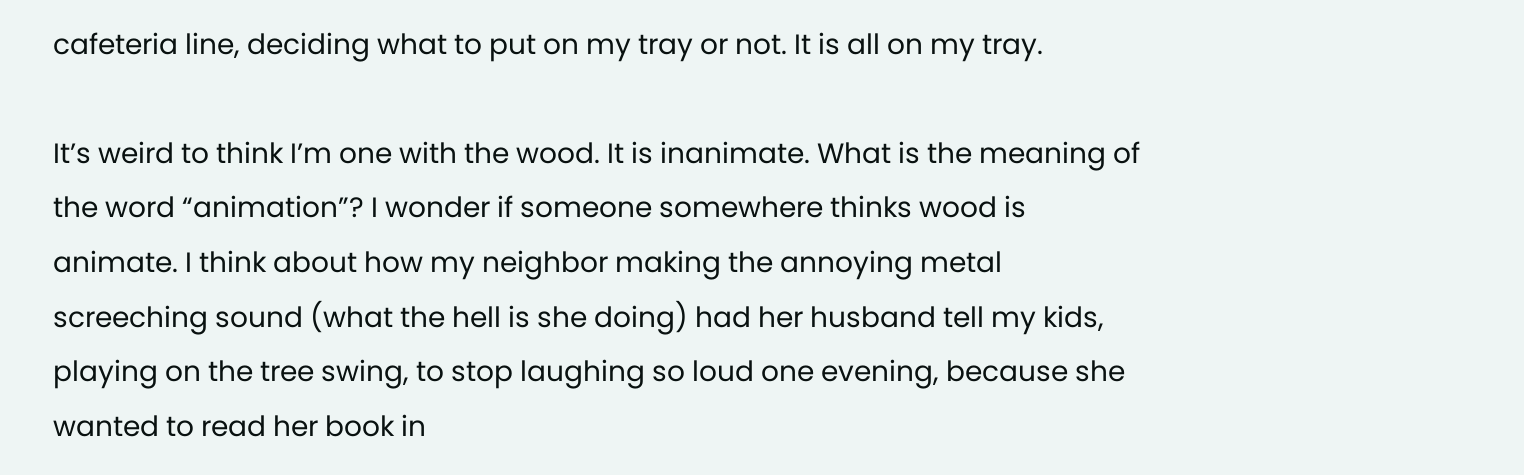cafeteria line, deciding what to put on my tray or not. It is all on my tray.

It’s weird to think I’m one with the wood. It is inanimate. What is the meaning of the word “animation”? I wonder if someone somewhere thinks wood is animate. I think about how my neighbor making the annoying metal screeching sound (what the hell is she doing) had her husband tell my kids, playing on the tree swing, to stop laughing so loud one evening, because she wanted to read her book in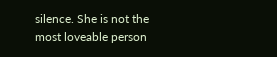silence. She is not the most loveable person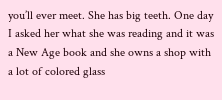you’ll ever meet. She has big teeth. One day I asked her what she was reading and it was a New Age book and she owns a shop with a lot of colored glass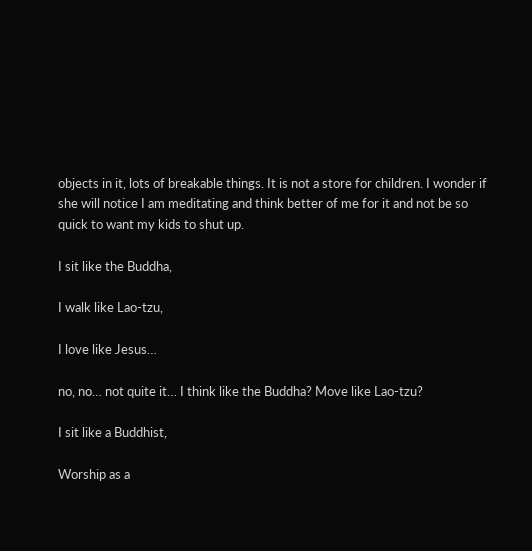objects in it, lots of breakable things. It is not a store for children. I wonder if she will notice I am meditating and think better of me for it and not be so quick to want my kids to shut up.

I sit like the Buddha,

I walk like Lao-tzu,

I love like Jesus…

no, no… not quite it… I think like the Buddha? Move like Lao-tzu?

I sit like a Buddhist,

Worship as a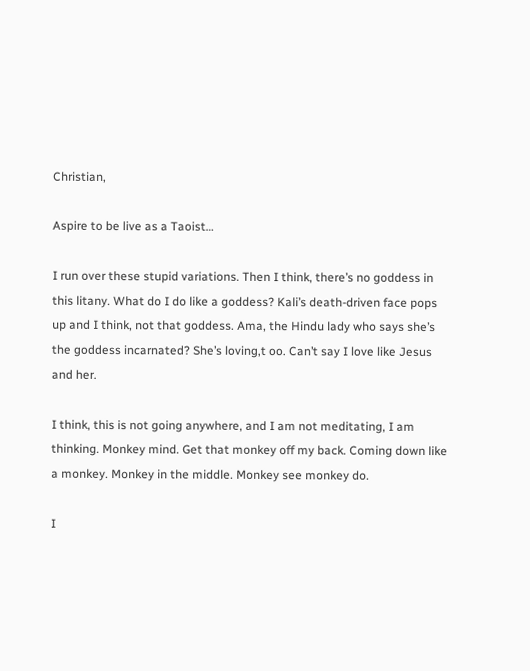Christian,

Aspire to be live as a Taoist…

I run over these stupid variations. Then I think, there’s no goddess in this litany. What do I do like a goddess? Kali’s death-driven face pops up and I think, not that goddess. Ama, the Hindu lady who says she’s the goddess incarnated? She’s loving,t oo. Can’t say I love like Jesus and her.

I think, this is not going anywhere, and I am not meditating, I am thinking. Monkey mind. Get that monkey off my back. Coming down like a monkey. Monkey in the middle. Monkey see monkey do.

I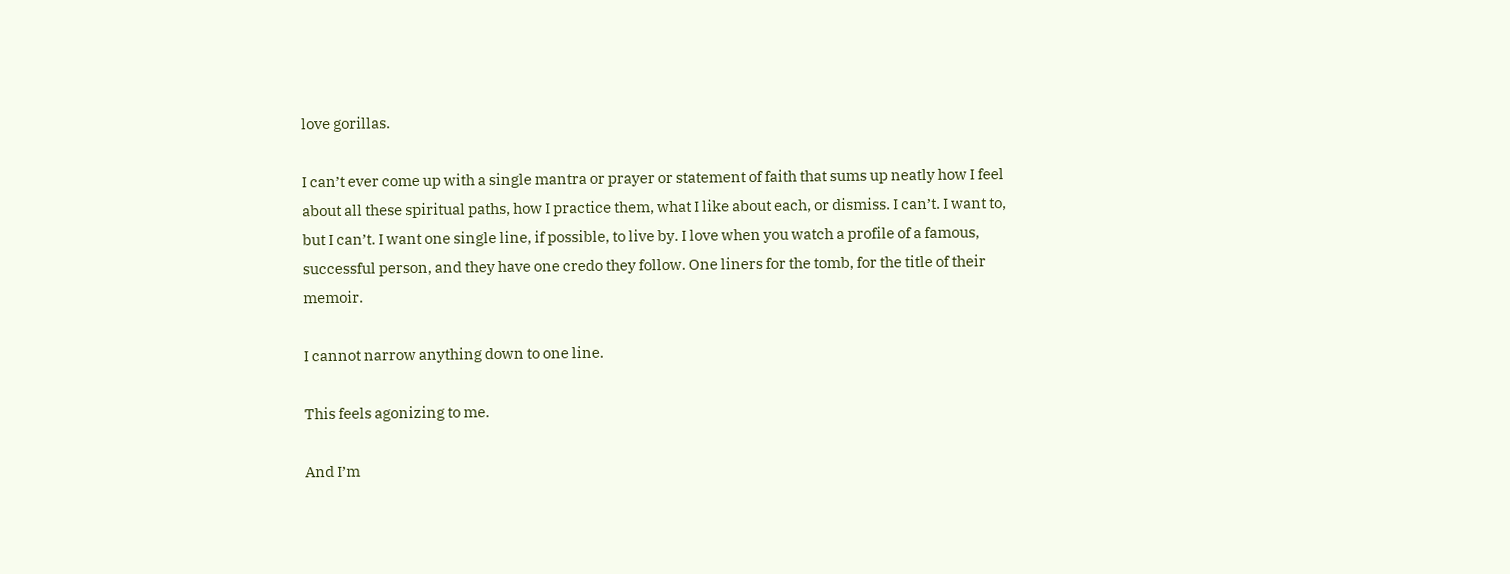love gorillas.

I can’t ever come up with a single mantra or prayer or statement of faith that sums up neatly how I feel about all these spiritual paths, how I practice them, what I like about each, or dismiss. I can’t. I want to, but I can’t. I want one single line, if possible, to live by. I love when you watch a profile of a famous, successful person, and they have one credo they follow. One liners for the tomb, for the title of their memoir.

I cannot narrow anything down to one line.

This feels agonizing to me.

And I’m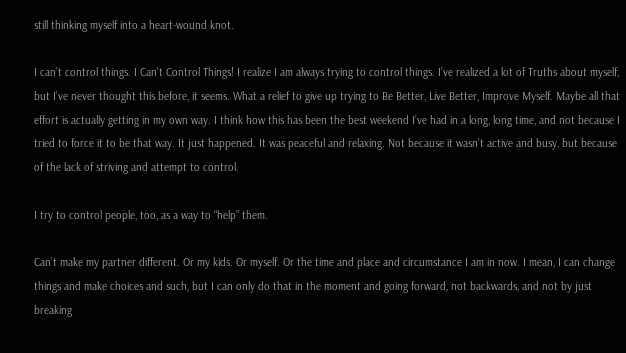still thinking myself into a heart-wound knot.

I can’t control things. I Can’t Control Things! I realize I am always trying to control things. I’ve realized a lot of Truths about myself, but I’ve never thought this before, it seems. What a relief to give up trying to Be Better, Live Better, Improve Myself. Maybe all that effort is actually getting in my own way. I think how this has been the best weekend I’ve had in a long, long time, and not because I tried to force it to be that way. It just happened. It was peaceful and relaxing. Not because it wasn’t active and busy, but because of the lack of striving and attempt to control.

I try to control people, too, as a way to “help” them.

Can’t make my partner different. Or my kids. Or myself. Or the time and place and circumstance I am in now. I mean, I can change things and make choices and such, but I can only do that in the moment and going forward, not backwards, and not by just breaking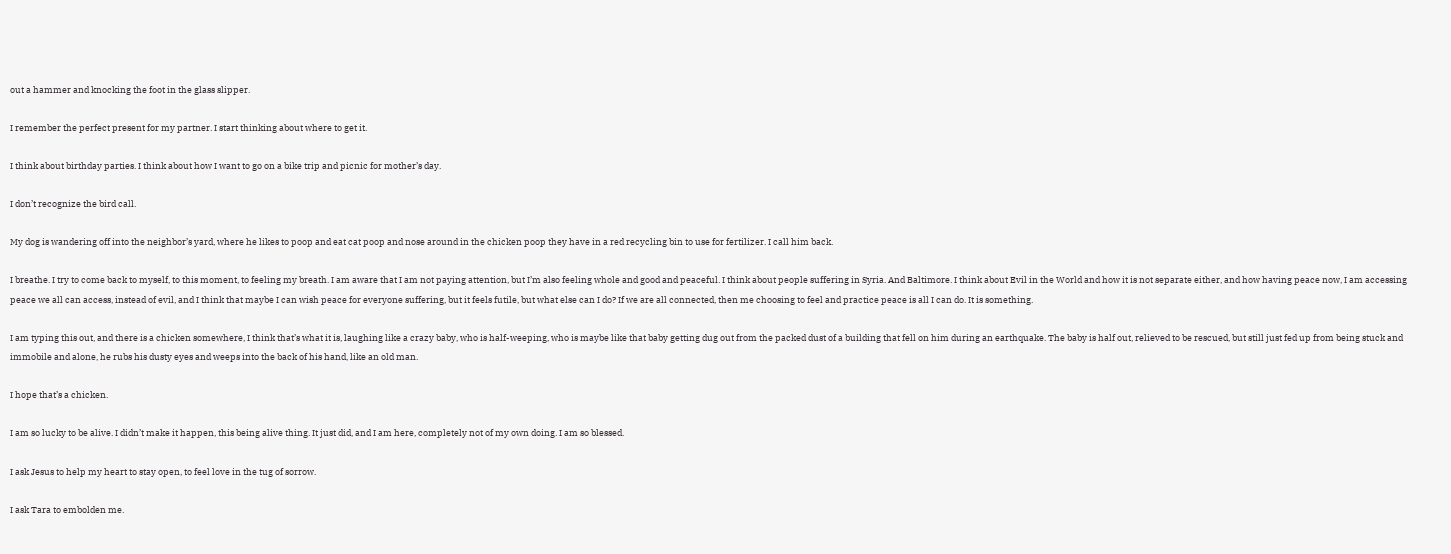out a hammer and knocking the foot in the glass slipper.

I remember the perfect present for my partner. I start thinking about where to get it.

I think about birthday parties. I think about how I want to go on a bike trip and picnic for mother’s day.

I don’t recognize the bird call.

My dog is wandering off into the neighbor’s yard, where he likes to poop and eat cat poop and nose around in the chicken poop they have in a red recycling bin to use for fertilizer. I call him back.

I breathe. I try to come back to myself, to this moment, to feeling my breath. I am aware that I am not paying attention, but I’m also feeling whole and good and peaceful. I think about people suffering in Syria. And Baltimore. I think about Evil in the World and how it is not separate either, and how having peace now, I am accessing peace we all can access, instead of evil, and I think that maybe I can wish peace for everyone suffering, but it feels futile, but what else can I do? If we are all connected, then me choosing to feel and practice peace is all I can do. It is something.

I am typing this out, and there is a chicken somewhere, I think that’s what it is, laughing like a crazy baby, who is half-weeping, who is maybe like that baby getting dug out from the packed dust of a building that fell on him during an earthquake. The baby is half out, relieved to be rescued, but still just fed up from being stuck and immobile and alone, he rubs his dusty eyes and weeps into the back of his hand, like an old man.

I hope that’s a chicken.

I am so lucky to be alive. I didn’t make it happen, this being alive thing. It just did, and I am here, completely not of my own doing. I am so blessed.

I ask Jesus to help my heart to stay open, to feel love in the tug of sorrow.

I ask Tara to embolden me.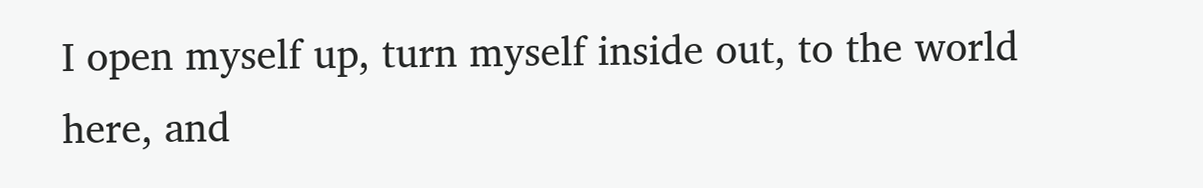I open myself up, turn myself inside out, to the world here, and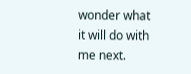wonder what it will do with me next.